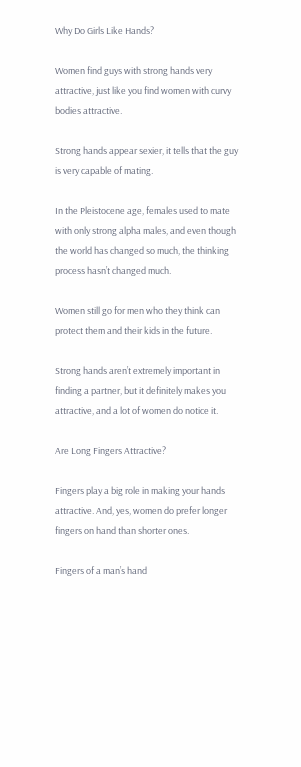Why Do Girls Like Hands?

Women find guys with strong hands very attractive, just like you find women with curvy bodies attractive.

Strong hands appear sexier, it tells that the guy is very capable of mating.

In the Pleistocene age, females used to mate with only strong alpha males, and even though the world has changed so much, the thinking process hasn’t changed much.

Women still go for men who they think can protect them and their kids in the future.

Strong hands aren’t extremely important in finding a partner, but it definitely makes you attractive, and a lot of women do notice it.

Are Long Fingers Attractive?

Fingers play a big role in making your hands attractive. And, yes, women do prefer longer fingers on hand than shorter ones.

Fingers of a man’s hand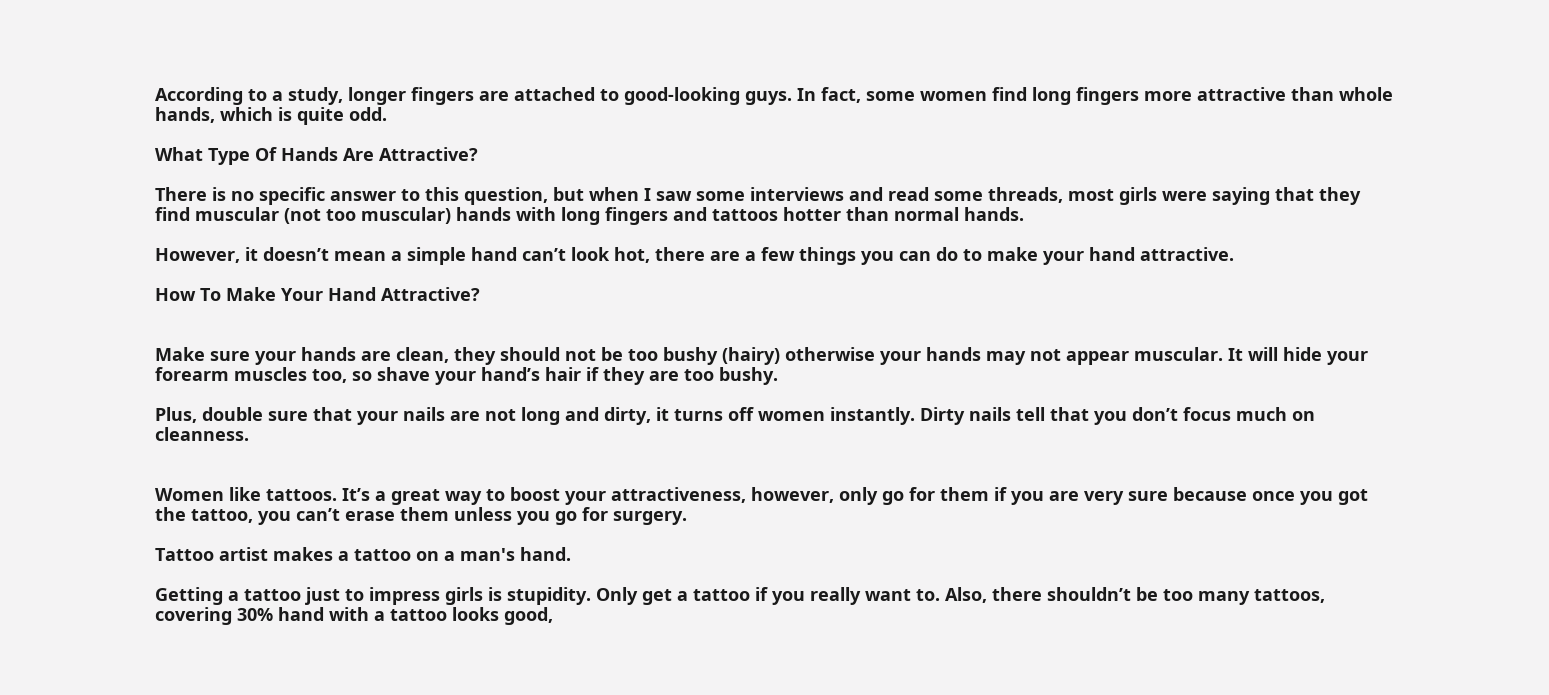According to a study, longer fingers are attached to good-looking guys. In fact, some women find long fingers more attractive than whole hands, which is quite odd.

What Type Of Hands Are Attractive?

There is no specific answer to this question, but when I saw some interviews and read some threads, most girls were saying that they find muscular (not too muscular) hands with long fingers and tattoos hotter than normal hands.

However, it doesn’t mean a simple hand can’t look hot, there are a few things you can do to make your hand attractive.

How To Make Your Hand Attractive?


Make sure your hands are clean, they should not be too bushy (hairy) otherwise your hands may not appear muscular. It will hide your forearm muscles too, so shave your hand’s hair if they are too bushy.

Plus, double sure that your nails are not long and dirty, it turns off women instantly. Dirty nails tell that you don’t focus much on cleanness.


Women like tattoos. It’s a great way to boost your attractiveness, however, only go for them if you are very sure because once you got the tattoo, you can’t erase them unless you go for surgery.

Tattoo artist makes a tattoo on a man's hand.

Getting a tattoo just to impress girls is stupidity. Only get a tattoo if you really want to. Also, there shouldn’t be too many tattoos, covering 30% hand with a tattoo looks good,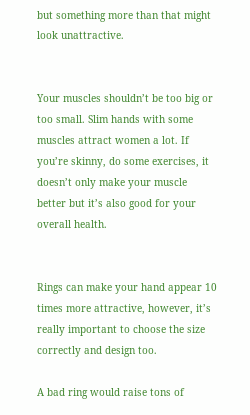but something more than that might look unattractive.


Your muscles shouldn’t be too big or too small. Slim hands with some muscles attract women a lot. If you’re skinny, do some exercises, it doesn’t only make your muscle better but it’s also good for your overall health.


Rings can make your hand appear 10 times more attractive, however, it’s really important to choose the size correctly and design too.

A bad ring would raise tons of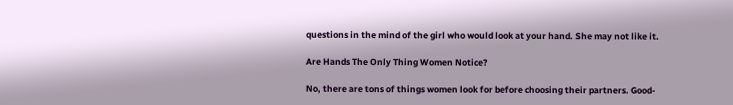questions in the mind of the girl who would look at your hand. She may not like it.

Are Hands The Only Thing Women Notice?

No, there are tons of things women look for before choosing their partners. Good-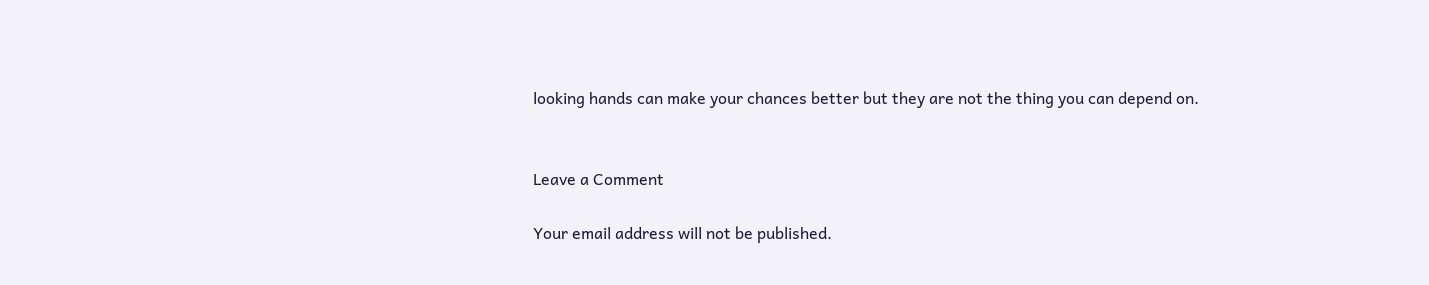looking hands can make your chances better but they are not the thing you can depend on.


Leave a Comment

Your email address will not be published.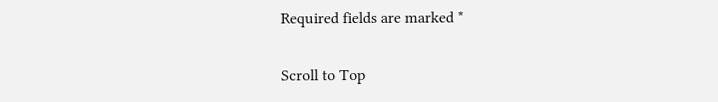Required fields are marked *

Scroll to Top